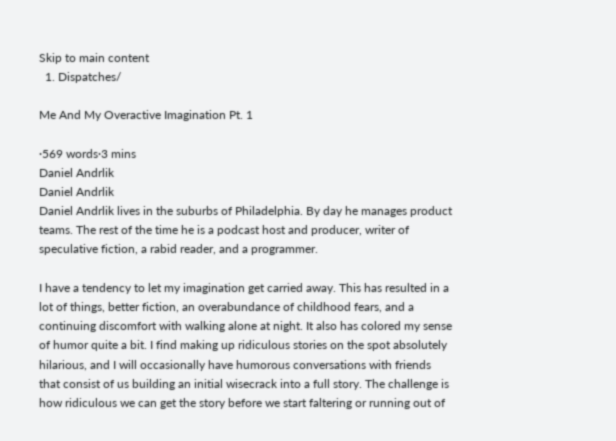Skip to main content
  1. Dispatches/

Me And My Overactive Imagination Pt. 1

·569 words·3 mins
Daniel Andrlik
Daniel Andrlik
Daniel Andrlik lives in the suburbs of Philadelphia. By day he manages product teams. The rest of the time he is a podcast host and producer, writer of speculative fiction, a rabid reader, and a programmer.

I have a tendency to let my imagination get carried away. This has resulted in a lot of things, better fiction, an overabundance of childhood fears, and a continuing discomfort with walking alone at night. It also has colored my sense of humor quite a bit. I find making up ridiculous stories on the spot absolutely hilarious, and I will occasionally have humorous conversations with friends that consist of us building an initial wisecrack into a full story. The challenge is how ridiculous we can get the story before we start faltering or running out of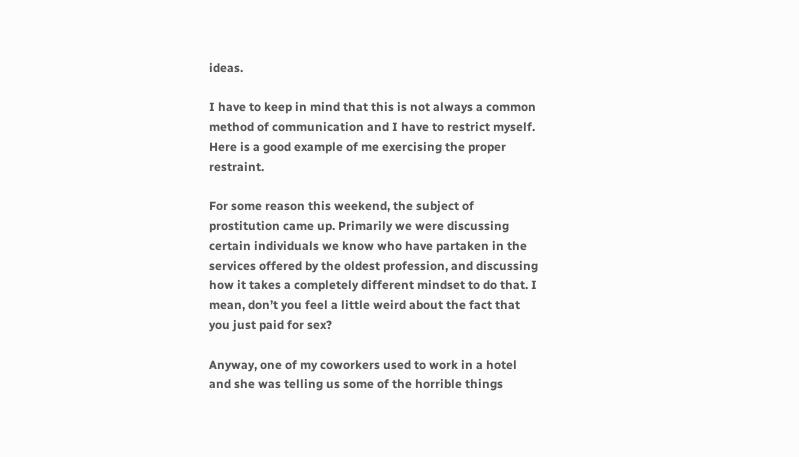ideas.

I have to keep in mind that this is not always a common method of communication and I have to restrict myself. Here is a good example of me exercising the proper restraint.

For some reason this weekend, the subject of prostitution came up. Primarily we were discussing certain individuals we know who have partaken in the services offered by the oldest profession, and discussing how it takes a completely different mindset to do that. I mean, don’t you feel a little weird about the fact that you just paid for sex?

Anyway, one of my coworkers used to work in a hotel and she was telling us some of the horrible things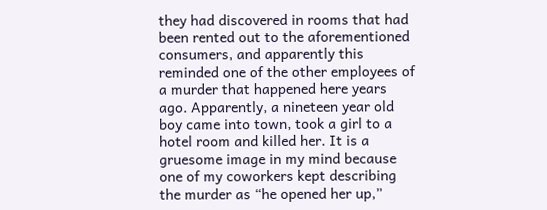they had discovered in rooms that had been rented out to the aforementioned consumers, and apparently this reminded one of the other employees of a murder that happened here years ago. Apparently, a nineteen year old boy came into town, took a girl to a hotel room and killed her. It is a gruesome image in my mind because one of my coworkers kept describing the murder as “he opened her up,”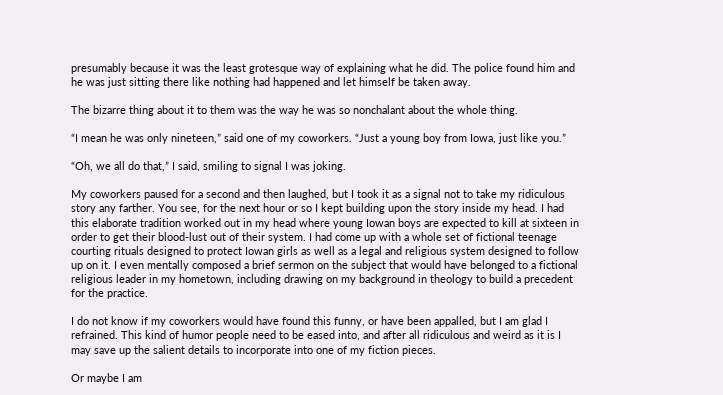presumably because it was the least grotesque way of explaining what he did. The police found him and he was just sitting there like nothing had happened and let himself be taken away.

The bizarre thing about it to them was the way he was so nonchalant about the whole thing.

“I mean he was only nineteen,” said one of my coworkers. “Just a young boy from Iowa, just like you.”

“Oh, we all do that,” I said, smiling to signal I was joking.

My coworkers paused for a second and then laughed, but I took it as a signal not to take my ridiculous story any farther. You see, for the next hour or so I kept building upon the story inside my head. I had this elaborate tradition worked out in my head where young Iowan boys are expected to kill at sixteen in order to get their blood-lust out of their system. I had come up with a whole set of fictional teenage courting rituals designed to protect Iowan girls as well as a legal and religious system designed to follow up on it. I even mentally composed a brief sermon on the subject that would have belonged to a fictional religious leader in my hometown, including drawing on my background in theology to build a precedent for the practice.

I do not know if my coworkers would have found this funny, or have been appalled, but I am glad I refrained. This kind of humor people need to be eased into, and after all ridiculous and weird as it is I may save up the salient details to incorporate into one of my fiction pieces.

Or maybe I am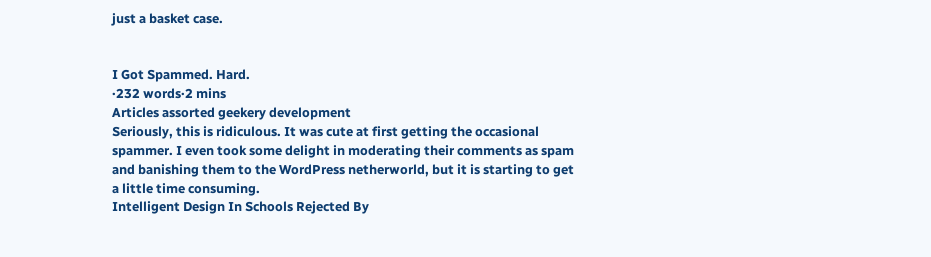just a basket case.


I Got Spammed. Hard.
·232 words·2 mins
Articles assorted geekery development
Seriously, this is ridiculous. It was cute at first getting the occasional spammer. I even took some delight in moderating their comments as spam and banishing them to the WordPress netherworld, but it is starting to get a little time consuming.
Intelligent Design In Schools Rejected By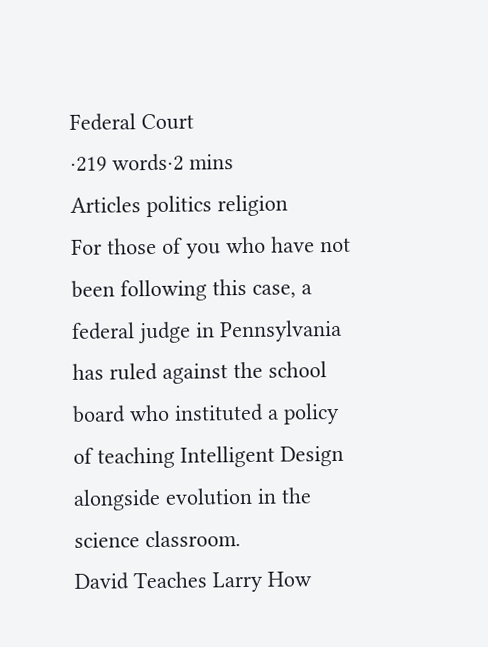Federal Court
·219 words·2 mins
Articles politics religion
For those of you who have not been following this case, a federal judge in Pennsylvania has ruled against the school board who instituted a policy of teaching Intelligent Design alongside evolution in the science classroom.
David Teaches Larry How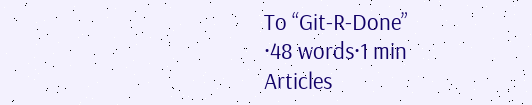To “Git-R-Done”
·48 words·1 min
Articles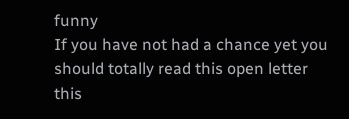funny
If you have not had a chance yet you should totally read this open letter this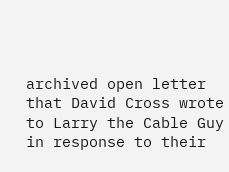archived open letter that David Cross wrote to Larry the Cable Guy in response to their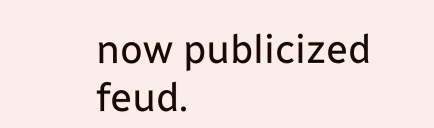now publicized feud.